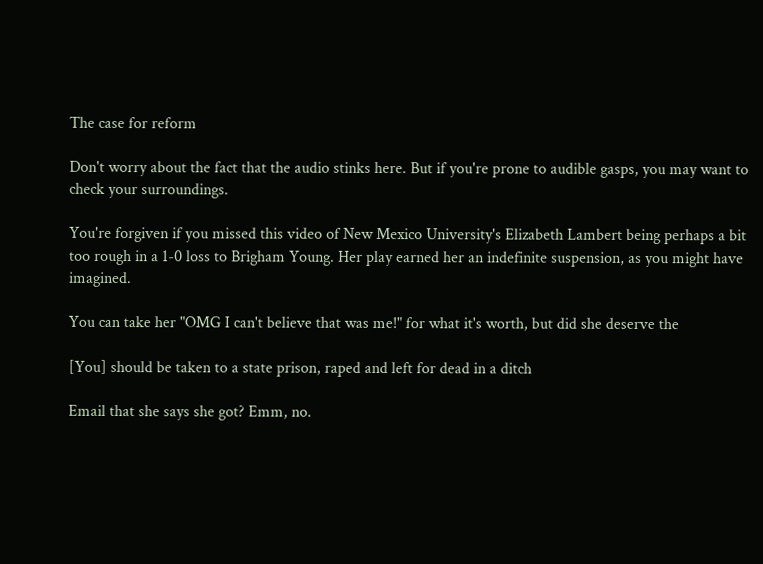The case for reform

Don't worry about the fact that the audio stinks here. But if you're prone to audible gasps, you may want to check your surroundings.

You're forgiven if you missed this video of New Mexico University's Elizabeth Lambert being perhaps a bit too rough in a 1-0 loss to Brigham Young. Her play earned her an indefinite suspension, as you might have imagined.

You can take her "OMG I can't believe that was me!" for what it's worth, but did she deserve the

[You] should be taken to a state prison, raped and left for dead in a ditch

Email that she says she got? Emm, no.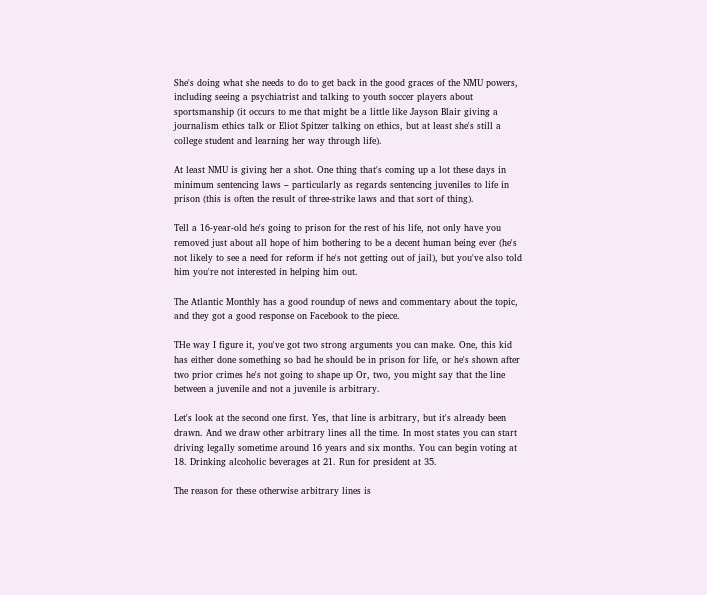She's doing what she needs to do to get back in the good graces of the NMU powers, including seeing a psychiatrist and talking to youth soccer players about sportsmanship (it occurs to me that might be a little like Jayson Blair giving a journalism ethics talk or Eliot Spitzer talking on ethics, but at least she's still a college student and learning her way through life).

At least NMU is giving her a shot. One thing that's coming up a lot these days in minimum sentencing laws – particularly as regards sentencing juveniles to life in prison (this is often the result of three-strike laws and that sort of thing).

Tell a 16-year-old he's going to prison for the rest of his life, not only have you removed just about all hope of him bothering to be a decent human being ever (he's not likely to see a need for reform if he's not getting out of jail), but you've also told him you're not interested in helping him out.

The Atlantic Monthly has a good roundup of news and commentary about the topic, and they got a good response on Facebook to the piece.

THe way I figure it, you've got two strong arguments you can make. One, this kid has either done something so bad he should be in prison for life, or he's shown after two prior crimes he's not going to shape up Or, two, you might say that the line between a juvenile and not a juvenile is arbitrary.

Let's look at the second one first. Yes, that line is arbitrary, but it's already been drawn. And we draw other arbitrary lines all the time. In most states you can start driving legally sometime around 16 years and six months. You can begin voting at 18. Drinking alcoholic beverages at 21. Run for president at 35.

The reason for these otherwise arbitrary lines is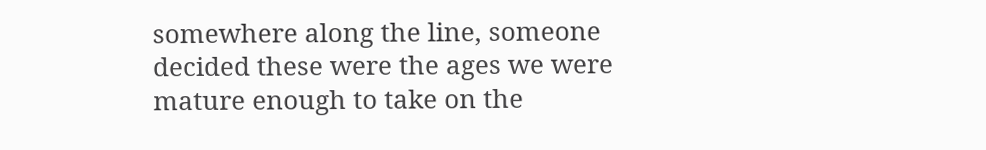somewhere along the line, someone decided these were the ages we were mature enough to take on the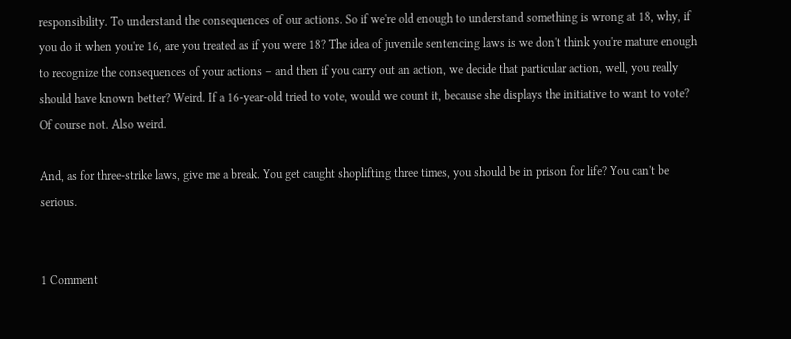responsibility. To understand the consequences of our actions. So if we're old enough to understand something is wrong at 18, why, if you do it when you're 16, are you treated as if you were 18? The idea of juvenile sentencing laws is we don't think you're mature enough to recognize the consequences of your actions – and then if you carry out an action, we decide that particular action, well, you really should have known better? Weird. If a 16-year-old tried to vote, would we count it, because she displays the initiative to want to vote? Of course not. Also weird.

And, as for three-strike laws, give me a break. You get caught shoplifting three times, you should be in prison for life? You can't be serious.


1 Comment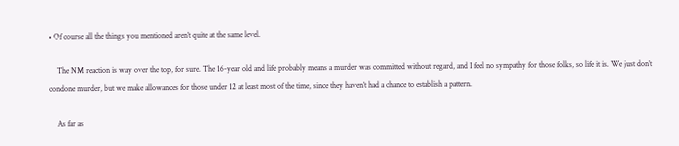• Of course all the things you mentioned aren’t quite at the same level.

    The NM reaction is way over the top, for sure. The 16-year old and life probably means a murder was committed without regard, and I feel no sympathy for those folks, so life it is. We just don’t condone murder, but we make allowances for those under 12 at least most of the time, since they haven’t had a chance to establish a pattern.

    As far as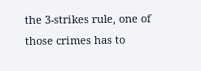the 3-strikes rule, one of those crimes has to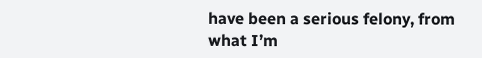have been a serious felony, from what I’m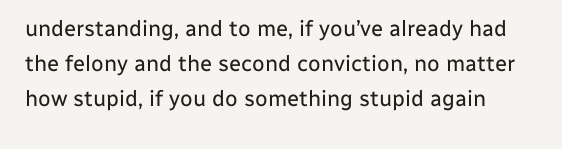understanding, and to me, if you’ve already had the felony and the second conviction, no matter how stupid, if you do something stupid again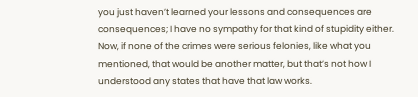you just haven’t learned your lessons and consequences are consequences; I have no sympathy for that kind of stupidity either. Now, if none of the crimes were serious felonies, like what you mentioned, that would be another matter, but that’s not how I understood any states that have that law works.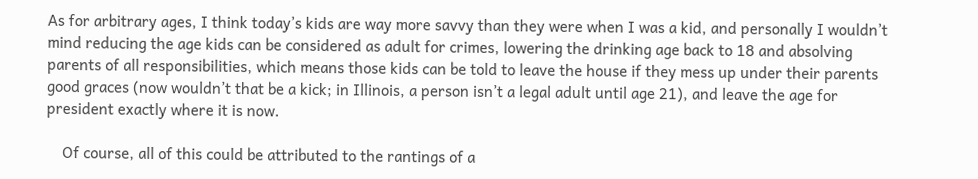As for arbitrary ages, I think today’s kids are way more savvy than they were when I was a kid, and personally I wouldn’t mind reducing the age kids can be considered as adult for crimes, lowering the drinking age back to 18 and absolving parents of all responsibilities, which means those kids can be told to leave the house if they mess up under their parents good graces (now wouldn’t that be a kick; in Illinois, a person isn’t a legal adult until age 21), and leave the age for president exactly where it is now.

    Of course, all of this could be attributed to the rantings of a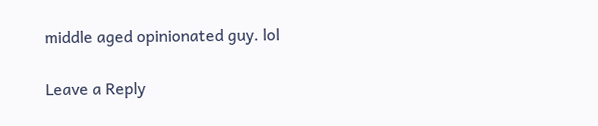middle aged opinionated guy. lol

Leave a Reply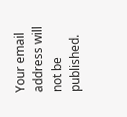Your email address will not be published.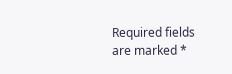Required fields are marked *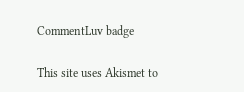CommentLuv badge

This site uses Akismet to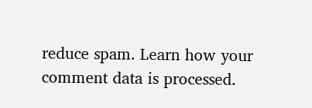reduce spam. Learn how your comment data is processed.